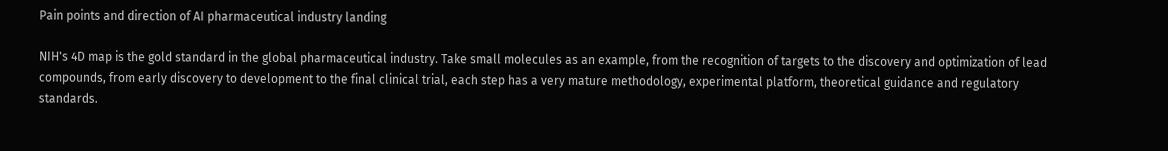Pain points and direction of AI pharmaceutical industry landing

NIH's 4D map is the gold standard in the global pharmaceutical industry. Take small molecules as an example, from the recognition of targets to the discovery and optimization of lead compounds, from early discovery to development to the final clinical trial, each step has a very mature methodology, experimental platform, theoretical guidance and regulatory standards.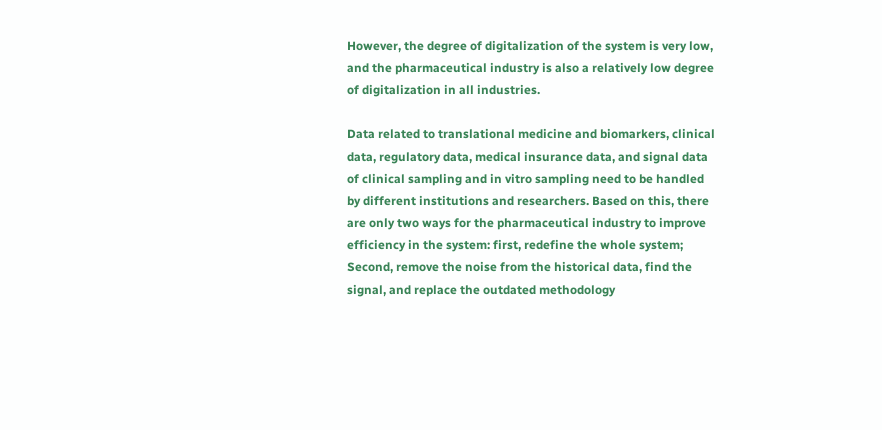However, the degree of digitalization of the system is very low, and the pharmaceutical industry is also a relatively low degree of digitalization in all industries.

Data related to translational medicine and biomarkers, clinical data, regulatory data, medical insurance data, and signal data of clinical sampling and in vitro sampling need to be handled by different institutions and researchers. Based on this, there are only two ways for the pharmaceutical industry to improve efficiency in the system: first, redefine the whole system; Second, remove the noise from the historical data, find the signal, and replace the outdated methodology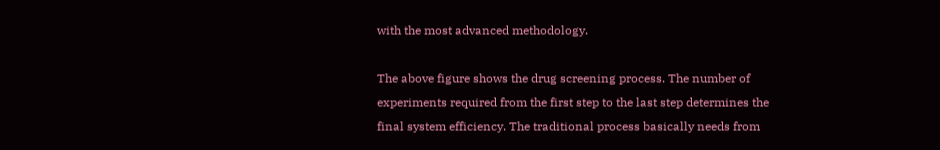with the most advanced methodology.

The above figure shows the drug screening process. The number of experiments required from the first step to the last step determines the final system efficiency. The traditional process basically needs from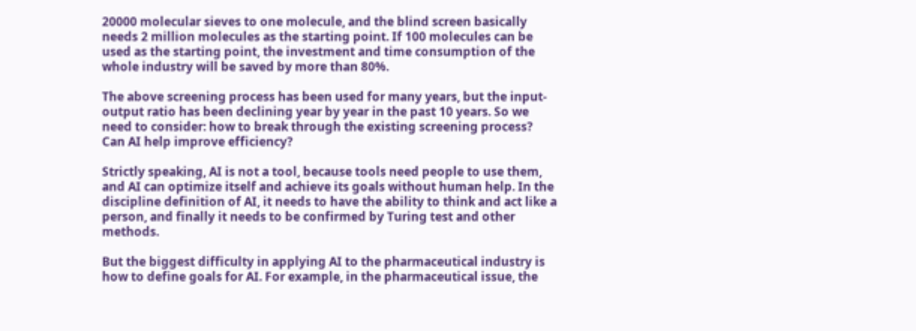20000 molecular sieves to one molecule, and the blind screen basically needs 2 million molecules as the starting point. If 100 molecules can be used as the starting point, the investment and time consumption of the whole industry will be saved by more than 80%.

The above screening process has been used for many years, but the input-output ratio has been declining year by year in the past 10 years. So we need to consider: how to break through the existing screening process? Can AI help improve efficiency?

Strictly speaking, AI is not a tool, because tools need people to use them, and AI can optimize itself and achieve its goals without human help. In the discipline definition of AI, it needs to have the ability to think and act like a person, and finally it needs to be confirmed by Turing test and other methods.

But the biggest difficulty in applying AI to the pharmaceutical industry is how to define goals for AI. For example, in the pharmaceutical issue, the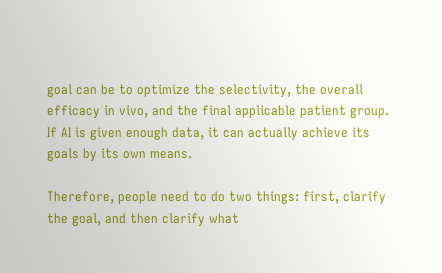goal can be to optimize the selectivity, the overall efficacy in vivo, and the final applicable patient group. If AI is given enough data, it can actually achieve its goals by its own means.

Therefore, people need to do two things: first, clarify the goal, and then clarify what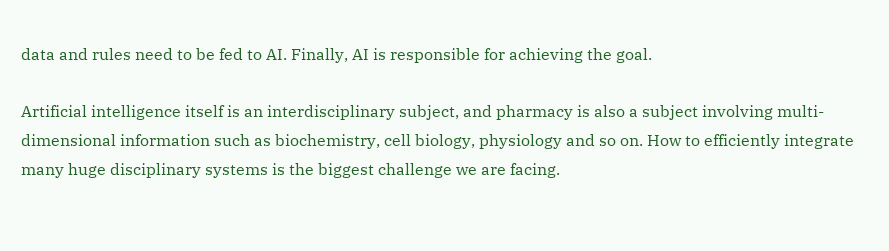data and rules need to be fed to AI. Finally, AI is responsible for achieving the goal.

Artificial intelligence itself is an interdisciplinary subject, and pharmacy is also a subject involving multi-dimensional information such as biochemistry, cell biology, physiology and so on. How to efficiently integrate many huge disciplinary systems is the biggest challenge we are facing.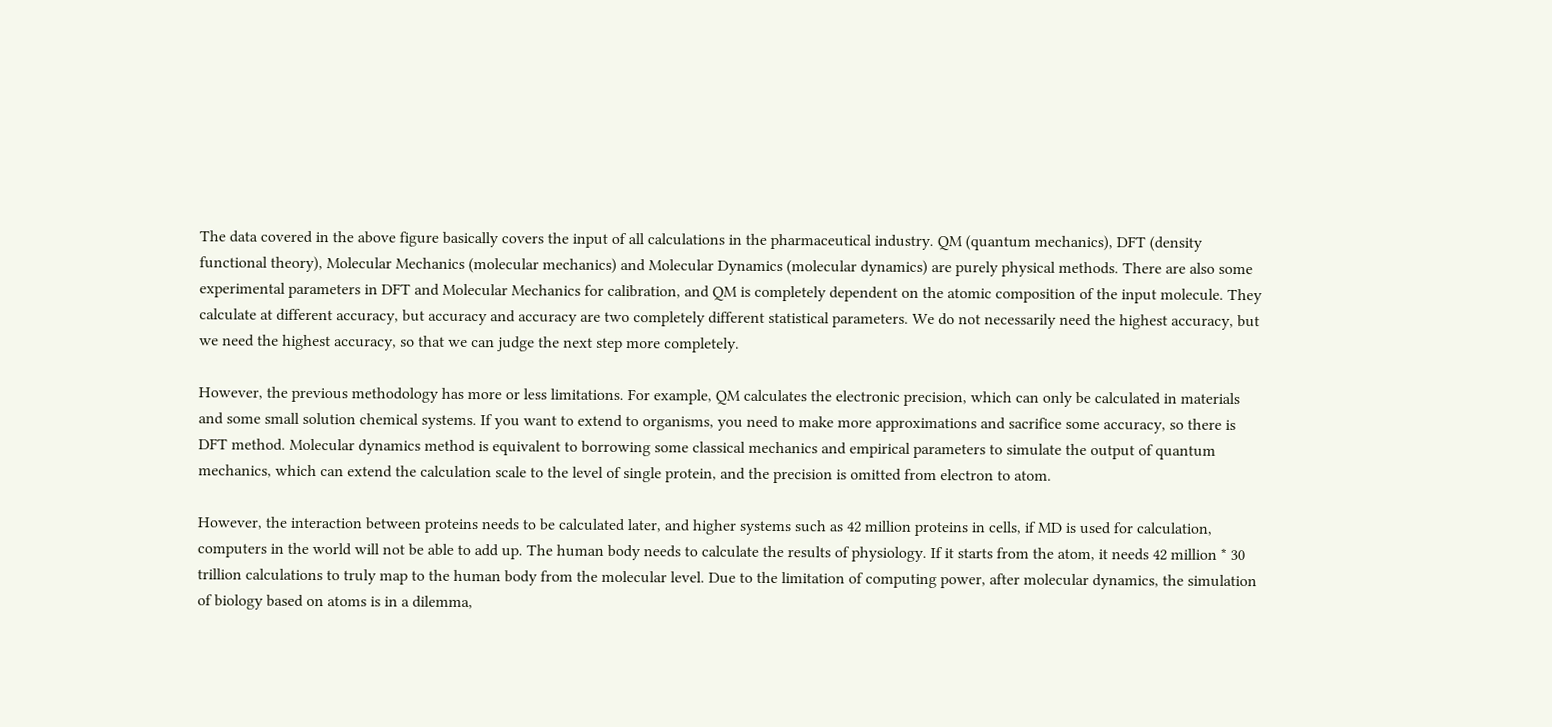The data covered in the above figure basically covers the input of all calculations in the pharmaceutical industry. QM (quantum mechanics), DFT (density functional theory), Molecular Mechanics (molecular mechanics) and Molecular Dynamics (molecular dynamics) are purely physical methods. There are also some experimental parameters in DFT and Molecular Mechanics for calibration, and QM is completely dependent on the atomic composition of the input molecule. They calculate at different accuracy, but accuracy and accuracy are two completely different statistical parameters. We do not necessarily need the highest accuracy, but we need the highest accuracy, so that we can judge the next step more completely.

However, the previous methodology has more or less limitations. For example, QM calculates the electronic precision, which can only be calculated in materials and some small solution chemical systems. If you want to extend to organisms, you need to make more approximations and sacrifice some accuracy, so there is DFT method. Molecular dynamics method is equivalent to borrowing some classical mechanics and empirical parameters to simulate the output of quantum mechanics, which can extend the calculation scale to the level of single protein, and the precision is omitted from electron to atom.

However, the interaction between proteins needs to be calculated later, and higher systems such as 42 million proteins in cells, if MD is used for calculation, computers in the world will not be able to add up. The human body needs to calculate the results of physiology. If it starts from the atom, it needs 42 million * 30 trillion calculations to truly map to the human body from the molecular level. Due to the limitation of computing power, after molecular dynamics, the simulation of biology based on atoms is in a dilemma,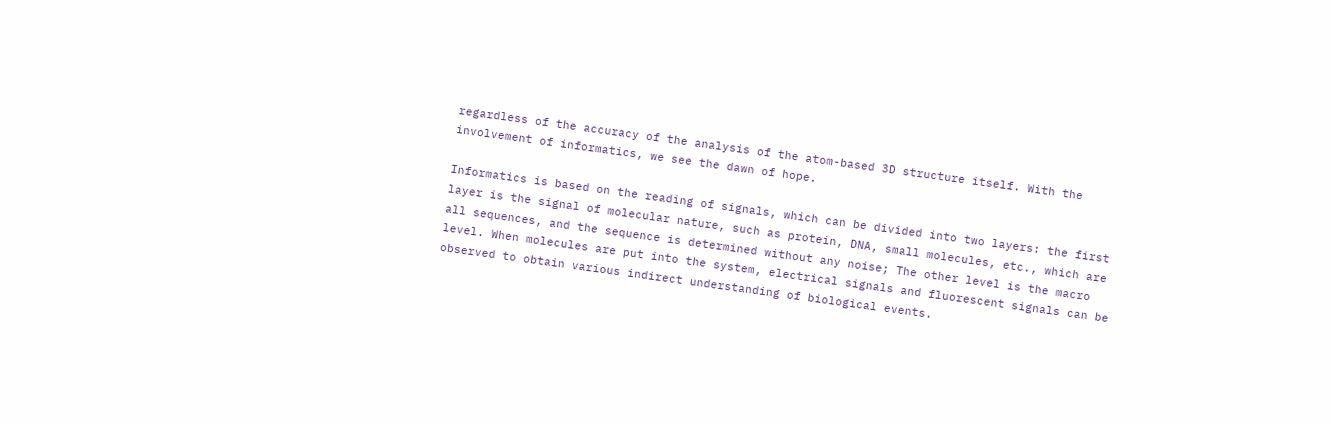regardless of the accuracy of the analysis of the atom-based 3D structure itself. With the involvement of informatics, we see the dawn of hope.

Informatics is based on the reading of signals, which can be divided into two layers: the first layer is the signal of molecular nature, such as protein, DNA, small molecules, etc., which are all sequences, and the sequence is determined without any noise; The other level is the macro level. When molecules are put into the system, electrical signals and fluorescent signals can be observed to obtain various indirect understanding of biological events.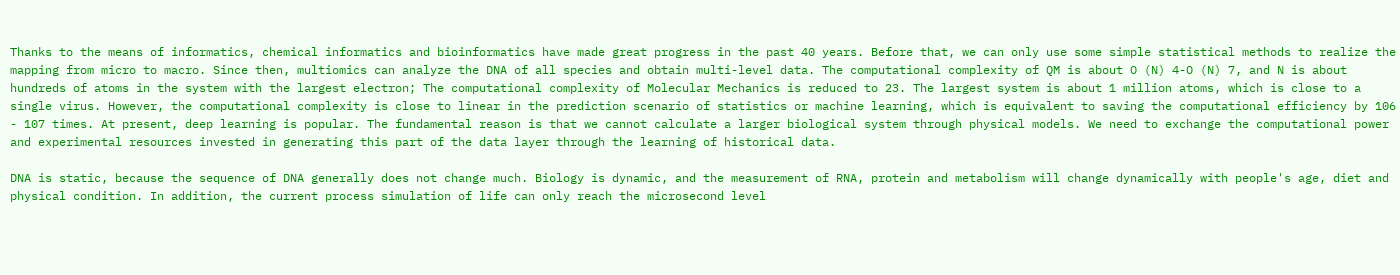Thanks to the means of informatics, chemical informatics and bioinformatics have made great progress in the past 40 years. Before that, we can only use some simple statistical methods to realize the mapping from micro to macro. Since then, multiomics can analyze the DNA of all species and obtain multi-level data. The computational complexity of QM is about O (N) 4-O (N) 7, and N is about hundreds of atoms in the system with the largest electron; The computational complexity of Molecular Mechanics is reduced to 23. The largest system is about 1 million atoms, which is close to a single virus. However, the computational complexity is close to linear in the prediction scenario of statistics or machine learning, which is equivalent to saving the computational efficiency by 106 - 107 times. At present, deep learning is popular. The fundamental reason is that we cannot calculate a larger biological system through physical models. We need to exchange the computational power and experimental resources invested in generating this part of the data layer through the learning of historical data.

DNA is static, because the sequence of DNA generally does not change much. Biology is dynamic, and the measurement of RNA, protein and metabolism will change dynamically with people's age, diet and physical condition. In addition, the current process simulation of life can only reach the microsecond level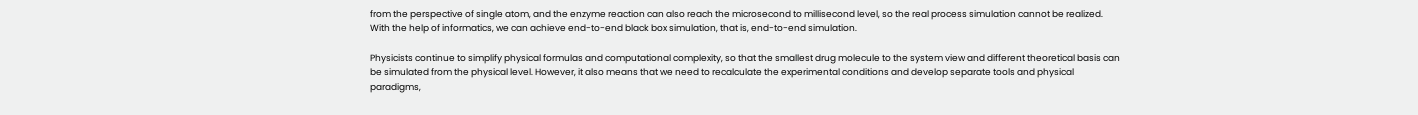from the perspective of single atom, and the enzyme reaction can also reach the microsecond to millisecond level, so the real process simulation cannot be realized. With the help of informatics, we can achieve end-to-end black box simulation, that is, end-to-end simulation.

Physicists continue to simplify physical formulas and computational complexity, so that the smallest drug molecule to the system view and different theoretical basis can be simulated from the physical level. However, it also means that we need to recalculate the experimental conditions and develop separate tools and physical paradigms,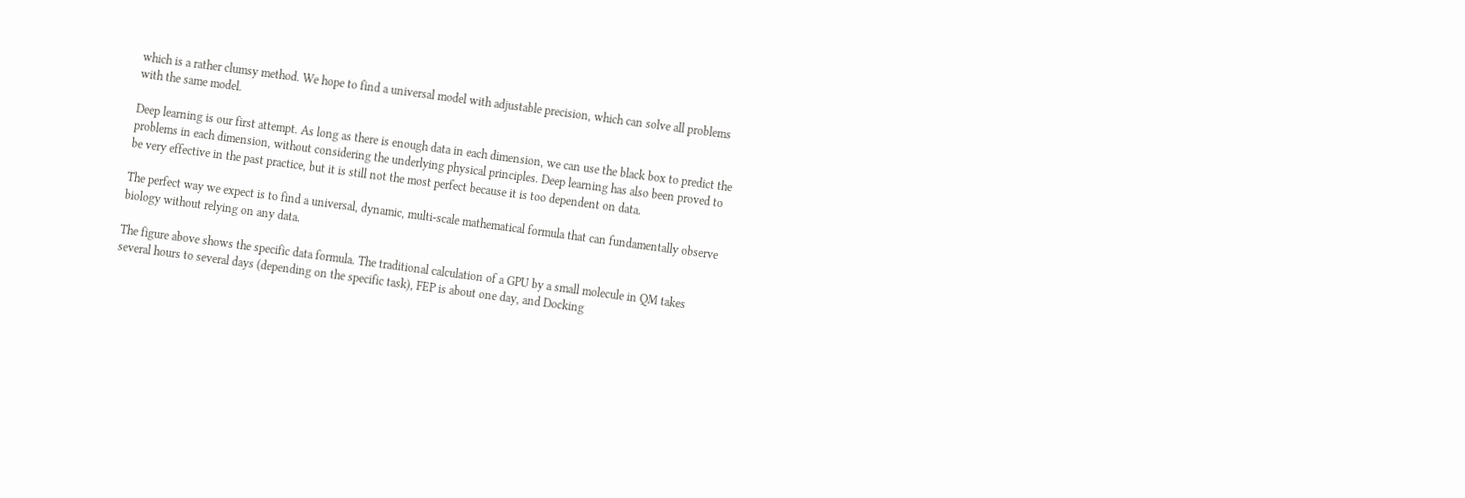which is a rather clumsy method. We hope to find a universal model with adjustable precision, which can solve all problems with the same model.

Deep learning is our first attempt. As long as there is enough data in each dimension, we can use the black box to predict the problems in each dimension, without considering the underlying physical principles. Deep learning has also been proved to be very effective in the past practice, but it is still not the most perfect because it is too dependent on data.

The perfect way we expect is to find a universal, dynamic, multi-scale mathematical formula that can fundamentally observe biology without relying on any data.

The figure above shows the specific data formula. The traditional calculation of a GPU by a small molecule in QM takes several hours to several days (depending on the specific task), FEP is about one day, and Docking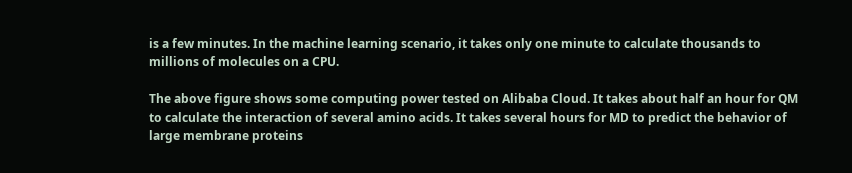is a few minutes. In the machine learning scenario, it takes only one minute to calculate thousands to millions of molecules on a CPU.

The above figure shows some computing power tested on Alibaba Cloud. It takes about half an hour for QM to calculate the interaction of several amino acids. It takes several hours for MD to predict the behavior of large membrane proteins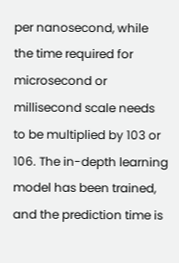per nanosecond, while the time required for microsecond or millisecond scale needs to be multiplied by 103 or 106. The in-depth learning model has been trained, and the prediction time is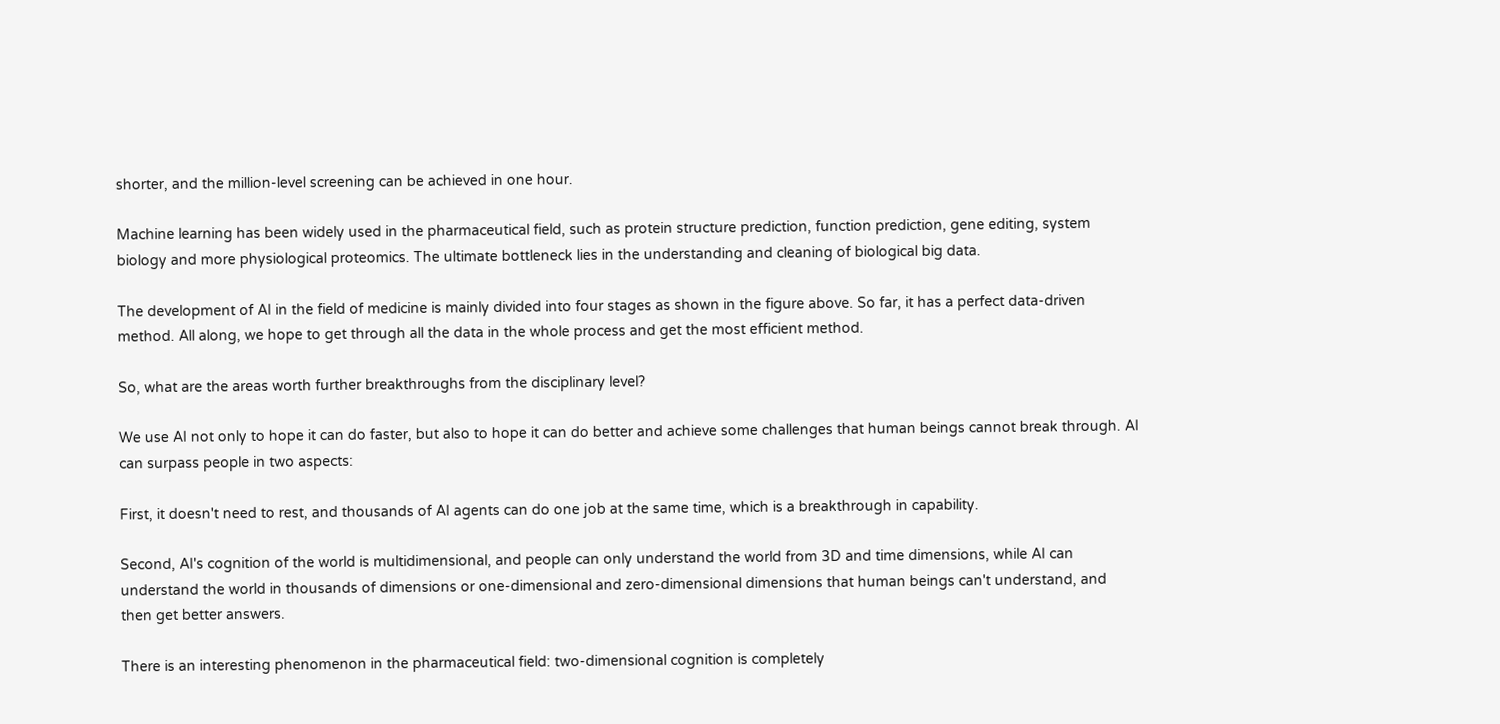shorter, and the million-level screening can be achieved in one hour.

Machine learning has been widely used in the pharmaceutical field, such as protein structure prediction, function prediction, gene editing, system biology and more physiological proteomics. The ultimate bottleneck lies in the understanding and cleaning of biological big data.

The development of AI in the field of medicine is mainly divided into four stages as shown in the figure above. So far, it has a perfect data-driven method. All along, we hope to get through all the data in the whole process and get the most efficient method.

So, what are the areas worth further breakthroughs from the disciplinary level?

We use AI not only to hope it can do faster, but also to hope it can do better and achieve some challenges that human beings cannot break through. AI can surpass people in two aspects:

First, it doesn't need to rest, and thousands of AI agents can do one job at the same time, which is a breakthrough in capability.

Second, AI's cognition of the world is multidimensional, and people can only understand the world from 3D and time dimensions, while AI can understand the world in thousands of dimensions or one-dimensional and zero-dimensional dimensions that human beings can't understand, and then get better answers.

There is an interesting phenomenon in the pharmaceutical field: two-dimensional cognition is completely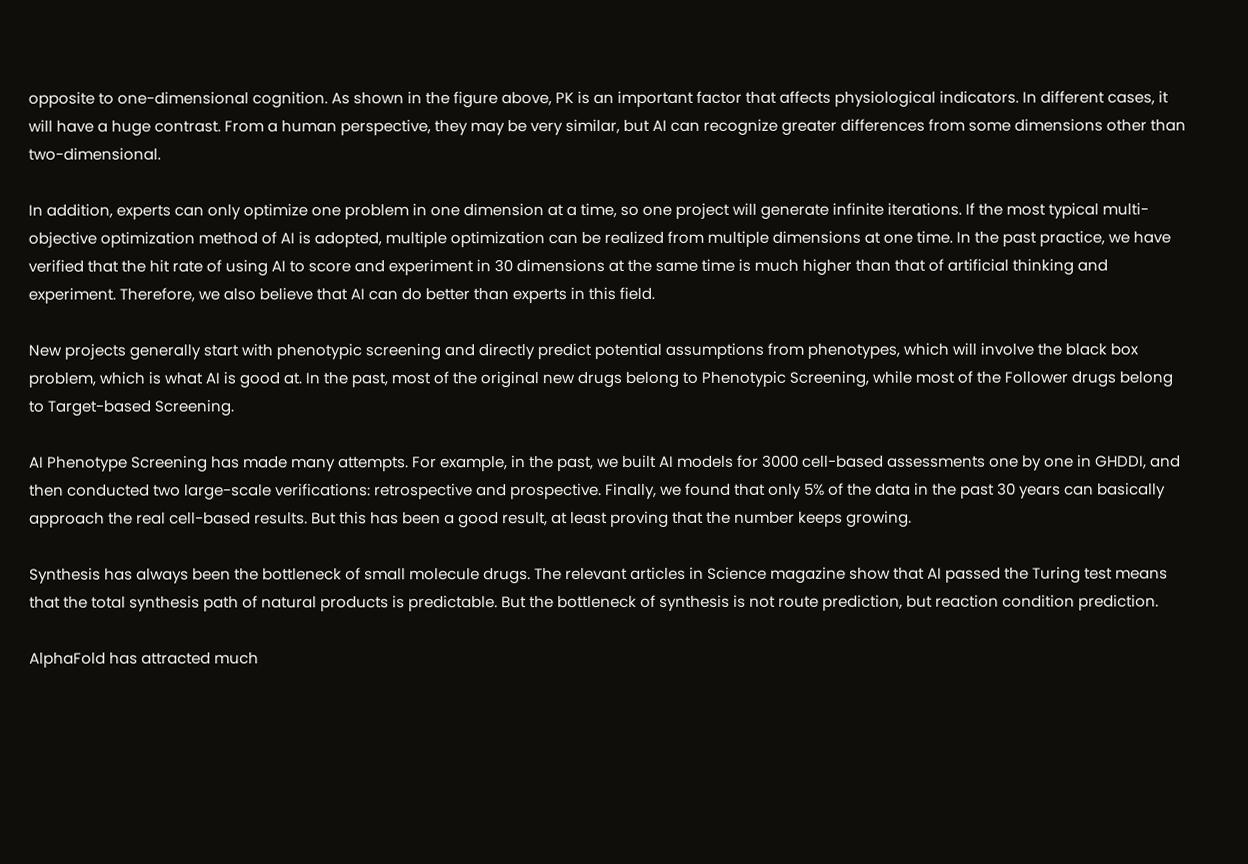opposite to one-dimensional cognition. As shown in the figure above, PK is an important factor that affects physiological indicators. In different cases, it will have a huge contrast. From a human perspective, they may be very similar, but AI can recognize greater differences from some dimensions other than two-dimensional.

In addition, experts can only optimize one problem in one dimension at a time, so one project will generate infinite iterations. If the most typical multi-objective optimization method of AI is adopted, multiple optimization can be realized from multiple dimensions at one time. In the past practice, we have verified that the hit rate of using AI to score and experiment in 30 dimensions at the same time is much higher than that of artificial thinking and experiment. Therefore, we also believe that AI can do better than experts in this field.

New projects generally start with phenotypic screening and directly predict potential assumptions from phenotypes, which will involve the black box problem, which is what AI is good at. In the past, most of the original new drugs belong to Phenotypic Screening, while most of the Follower drugs belong to Target-based Screening.

AI Phenotype Screening has made many attempts. For example, in the past, we built AI models for 3000 cell-based assessments one by one in GHDDI, and then conducted two large-scale verifications: retrospective and prospective. Finally, we found that only 5% of the data in the past 30 years can basically approach the real cell-based results. But this has been a good result, at least proving that the number keeps growing.

Synthesis has always been the bottleneck of small molecule drugs. The relevant articles in Science magazine show that AI passed the Turing test means that the total synthesis path of natural products is predictable. But the bottleneck of synthesis is not route prediction, but reaction condition prediction.

AlphaFold has attracted much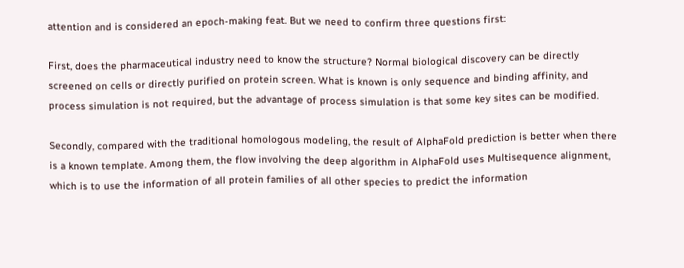attention and is considered an epoch-making feat. But we need to confirm three questions first:

First, does the pharmaceutical industry need to know the structure? Normal biological discovery can be directly screened on cells or directly purified on protein screen. What is known is only sequence and binding affinity, and process simulation is not required, but the advantage of process simulation is that some key sites can be modified.

Secondly, compared with the traditional homologous modeling, the result of AlphaFold prediction is better when there is a known template. Among them, the flow involving the deep algorithm in AlphaFold uses Multisequence alignment, which is to use the information of all protein families of all other species to predict the information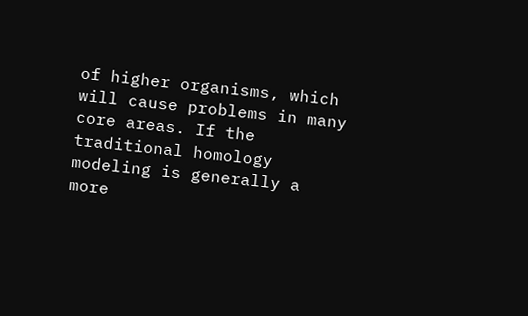of higher organisms, which will cause problems in many core areas. If the traditional homology modeling is generally a more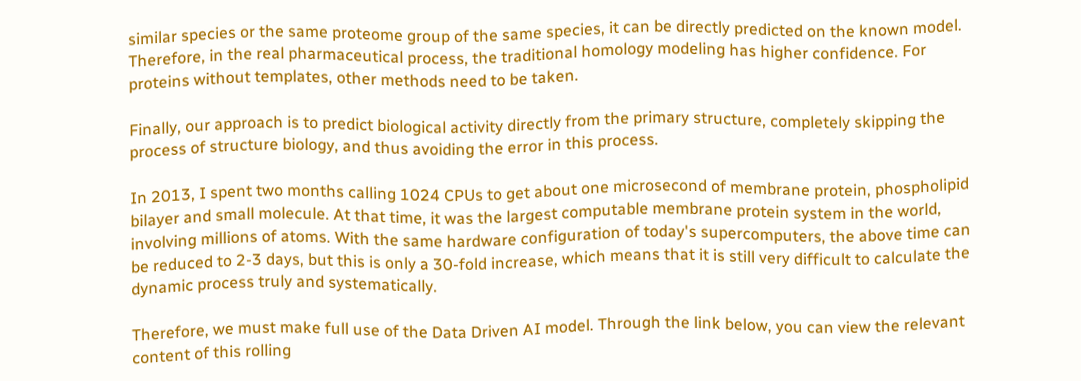similar species or the same proteome group of the same species, it can be directly predicted on the known model. Therefore, in the real pharmaceutical process, the traditional homology modeling has higher confidence. For proteins without templates, other methods need to be taken.

Finally, our approach is to predict biological activity directly from the primary structure, completely skipping the process of structure biology, and thus avoiding the error in this process.

In 2013, I spent two months calling 1024 CPUs to get about one microsecond of membrane protein, phospholipid bilayer and small molecule. At that time, it was the largest computable membrane protein system in the world, involving millions of atoms. With the same hardware configuration of today's supercomputers, the above time can be reduced to 2-3 days, but this is only a 30-fold increase, which means that it is still very difficult to calculate the dynamic process truly and systematically.

Therefore, we must make full use of the Data Driven AI model. Through the link below, you can view the relevant content of this rolling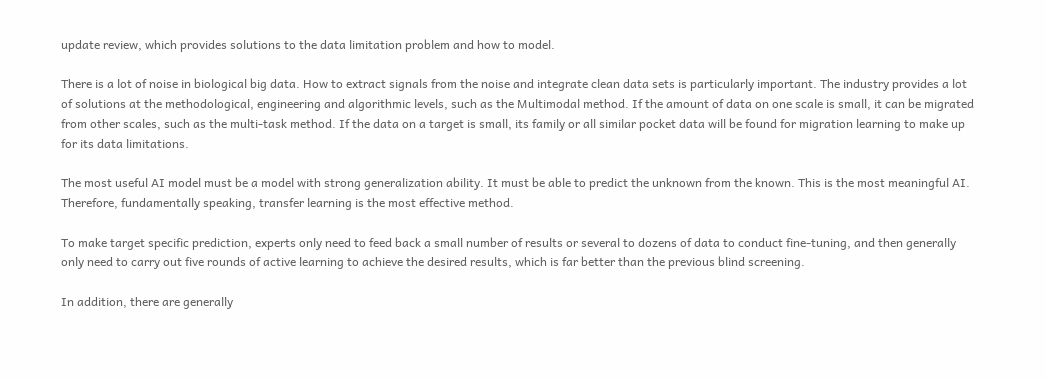update review, which provides solutions to the data limitation problem and how to model.

There is a lot of noise in biological big data. How to extract signals from the noise and integrate clean data sets is particularly important. The industry provides a lot of solutions at the methodological, engineering and algorithmic levels, such as the Multimodal method. If the amount of data on one scale is small, it can be migrated from other scales, such as the multi-task method. If the data on a target is small, its family or all similar pocket data will be found for migration learning to make up for its data limitations.

The most useful AI model must be a model with strong generalization ability. It must be able to predict the unknown from the known. This is the most meaningful AI. Therefore, fundamentally speaking, transfer learning is the most effective method.

To make target specific prediction, experts only need to feed back a small number of results or several to dozens of data to conduct fine-tuning, and then generally only need to carry out five rounds of active learning to achieve the desired results, which is far better than the previous blind screening.

In addition, there are generally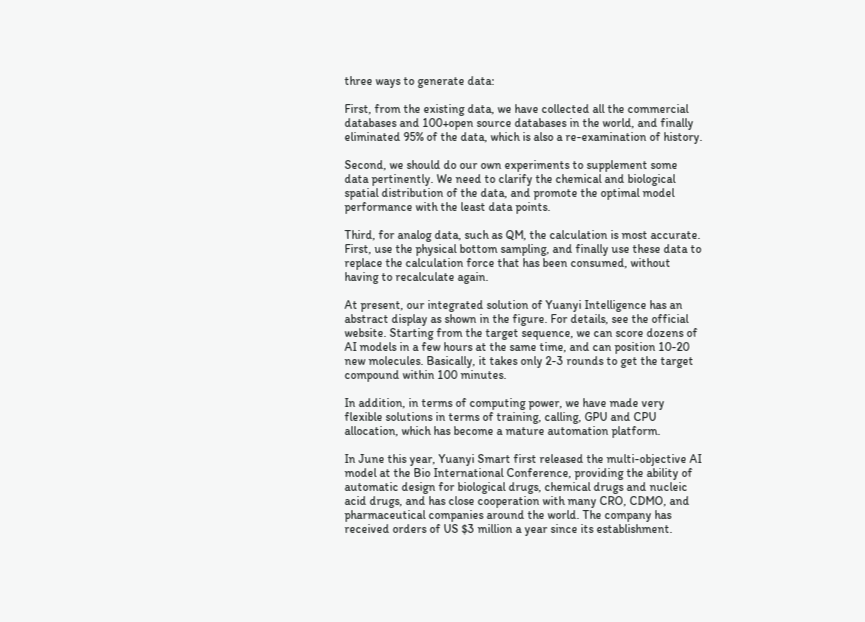three ways to generate data:

First, from the existing data, we have collected all the commercial databases and 100+open source databases in the world, and finally eliminated 95% of the data, which is also a re-examination of history.

Second, we should do our own experiments to supplement some data pertinently. We need to clarify the chemical and biological spatial distribution of the data, and promote the optimal model performance with the least data points.

Third, for analog data, such as QM, the calculation is most accurate. First, use the physical bottom sampling, and finally use these data to replace the calculation force that has been consumed, without having to recalculate again.

At present, our integrated solution of Yuanyi Intelligence has an abstract display as shown in the figure. For details, see the official website. Starting from the target sequence, we can score dozens of AI models in a few hours at the same time, and can position 10-20 new molecules. Basically, it takes only 2-3 rounds to get the target compound within 100 minutes.

In addition, in terms of computing power, we have made very flexible solutions in terms of training, calling, GPU and CPU allocation, which has become a mature automation platform.

In June this year, Yuanyi Smart first released the multi-objective AI model at the Bio International Conference, providing the ability of automatic design for biological drugs, chemical drugs and nucleic acid drugs, and has close cooperation with many CRO, CDMO, and pharmaceutical companies around the world. The company has received orders of US $3 million a year since its establishment.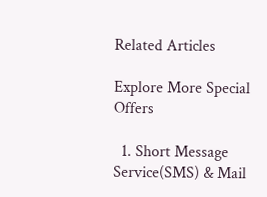Related Articles

Explore More Special Offers

  1. Short Message Service(SMS) & Mail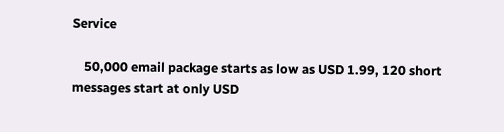Service

    50,000 email package starts as low as USD 1.99, 120 short messages start at only USD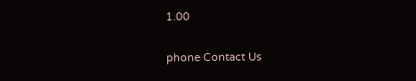1.00

phone Contact Us